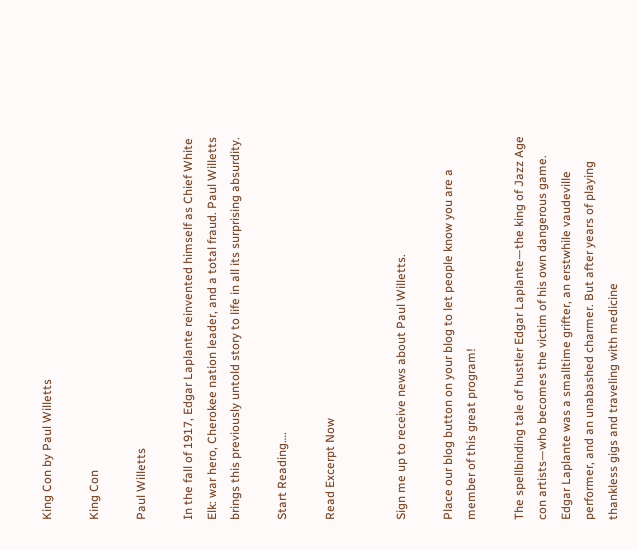King Con by Paul Willetts

King Con

Paul Willetts

In the fall of 1917, Edgar Laplante reinvented himself as Chief White Elk: war hero, Cherokee nation leader, and a total fraud. Paul Willetts brings this previously untold story to life in all its surprising absurdity.

Start Reading….

Read Excerpt Now


Sign me up to receive news about Paul Willetts.

Place our blog button on your blog to let people know you are a member of this great program!

The spellbinding tale of hustler Edgar Laplante—the king of Jazz Age con artists—who becomes the victim of his own dangerous game.
Edgar Laplante was a smalltime grifter, an erstwhile vaudeville performer, and an unabashed charmer. But after years of playing thankless gigs and traveling with medicine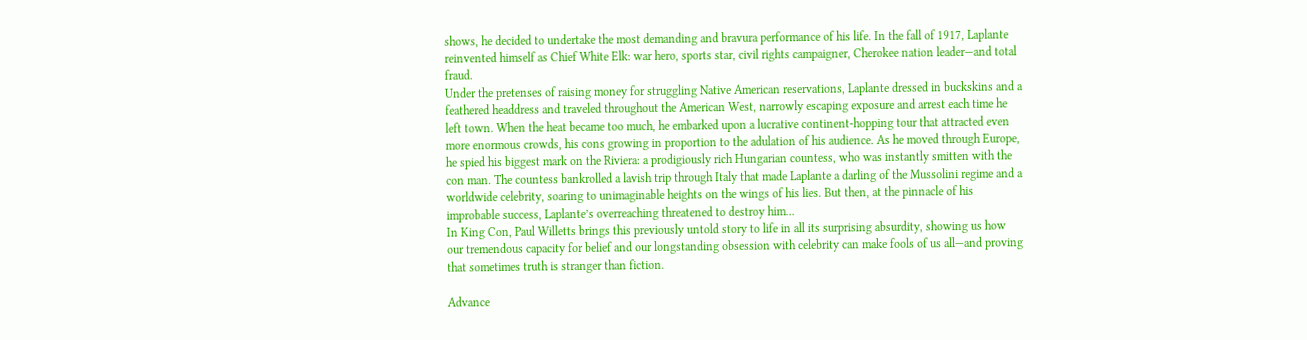shows, he decided to undertake the most demanding and bravura performance of his life. In the fall of 1917, Laplante reinvented himself as Chief White Elk: war hero, sports star, civil rights campaigner, Cherokee nation leader—and total fraud.
Under the pretenses of raising money for struggling Native American reservations, Laplante dressed in buckskins and a feathered headdress and traveled throughout the American West, narrowly escaping exposure and arrest each time he left town. When the heat became too much, he embarked upon a lucrative continent-hopping tour that attracted even more enormous crowds, his cons growing in proportion to the adulation of his audience. As he moved through Europe, he spied his biggest mark on the Riviera: a prodigiously rich Hungarian countess, who was instantly smitten with the con man. The countess bankrolled a lavish trip through Italy that made Laplante a darling of the Mussolini regime and a worldwide celebrity, soaring to unimaginable heights on the wings of his lies. But then, at the pinnacle of his improbable success, Laplante’s overreaching threatened to destroy him…
In King Con, Paul Willetts brings this previously untold story to life in all its surprising absurdity, showing us how our tremendous capacity for belief and our longstanding obsession with celebrity can make fools of us all—and proving that sometimes truth is stranger than fiction.

Advance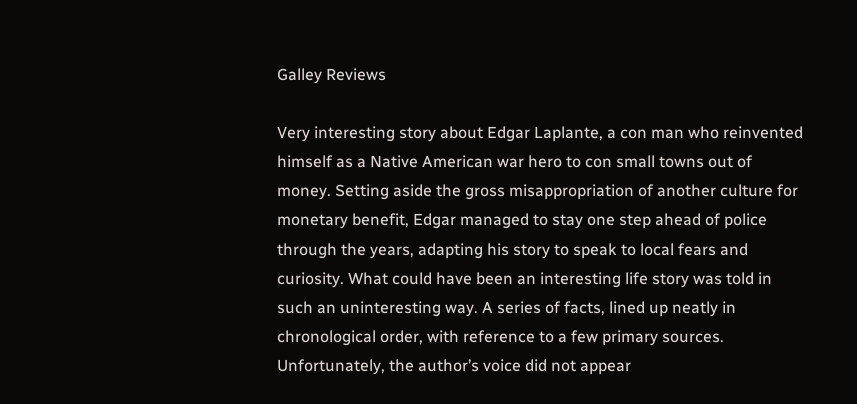Galley Reviews

Very interesting story about Edgar Laplante, a con man who reinvented himself as a Native American war hero to con small towns out of money. Setting aside the gross misappropriation of another culture for monetary benefit, Edgar managed to stay one step ahead of police through the years, adapting his story to speak to local fears and curiosity. What could have been an interesting life story was told in such an uninteresting way. A series of facts, lined up neatly in chronological order, with reference to a few primary sources. Unfortunately, the author’s voice did not appear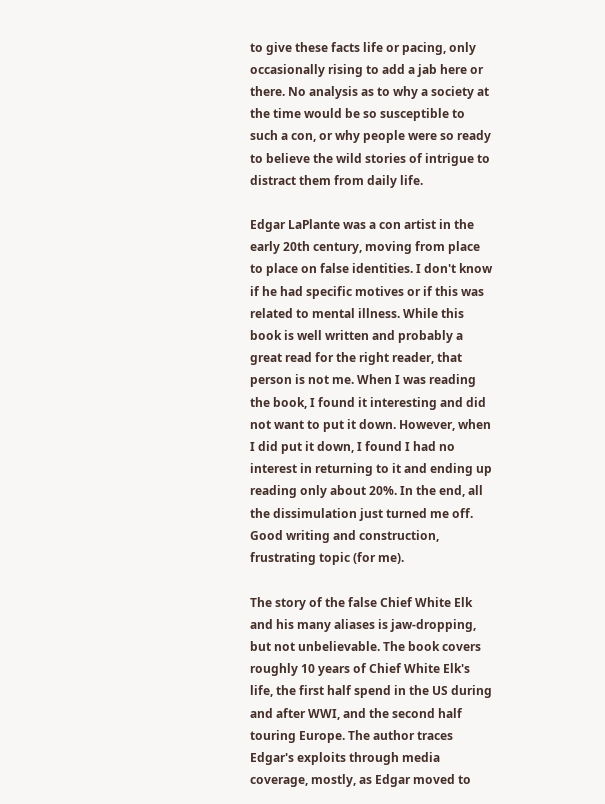to give these facts life or pacing, only occasionally rising to add a jab here or there. No analysis as to why a society at the time would be so susceptible to such a con, or why people were so ready to believe the wild stories of intrigue to distract them from daily life.

Edgar LaPlante was a con artist in the early 20th century, moving from place to place on false identities. I don't know if he had specific motives or if this was related to mental illness. While this book is well written and probably a great read for the right reader, that person is not me. When I was reading the book, I found it interesting and did not want to put it down. However, when I did put it down, I found I had no interest in returning to it and ending up reading only about 20%. In the end, all the dissimulation just turned me off. Good writing and construction, frustrating topic (for me).

The story of the false Chief White Elk and his many aliases is jaw-dropping, but not unbelievable. The book covers roughly 10 years of Chief White Elk's life, the first half spend in the US during and after WWI, and the second half touring Europe. The author traces Edgar's exploits through media coverage, mostly, as Edgar moved to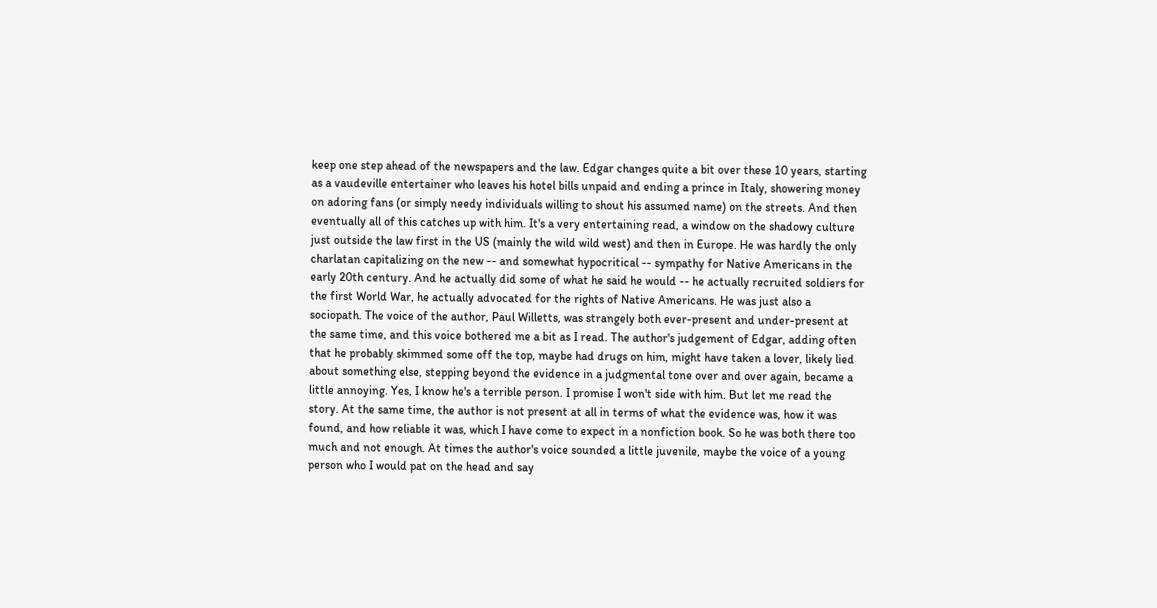keep one step ahead of the newspapers and the law. Edgar changes quite a bit over these 10 years, starting as a vaudeville entertainer who leaves his hotel bills unpaid and ending a prince in Italy, showering money on adoring fans (or simply needy individuals willing to shout his assumed name) on the streets. And then eventually all of this catches up with him. It's a very entertaining read, a window on the shadowy culture just outside the law first in the US (mainly the wild wild west) and then in Europe. He was hardly the only charlatan capitalizing on the new -- and somewhat hypocritical -- sympathy for Native Americans in the early 20th century. And he actually did some of what he said he would -- he actually recruited soldiers for the first World War, he actually advocated for the rights of Native Americans. He was just also a sociopath. The voice of the author, Paul Willetts, was strangely both ever-present and under-present at the same time, and this voice bothered me a bit as I read. The author's judgement of Edgar, adding often that he probably skimmed some off the top, maybe had drugs on him, might have taken a lover, likely lied about something else, stepping beyond the evidence in a judgmental tone over and over again, became a little annoying. Yes, I know he's a terrible person. I promise I won't side with him. But let me read the story. At the same time, the author is not present at all in terms of what the evidence was, how it was found, and how reliable it was, which I have come to expect in a nonfiction book. So he was both there too much and not enough. At times the author's voice sounded a little juvenile, maybe the voice of a young person who I would pat on the head and say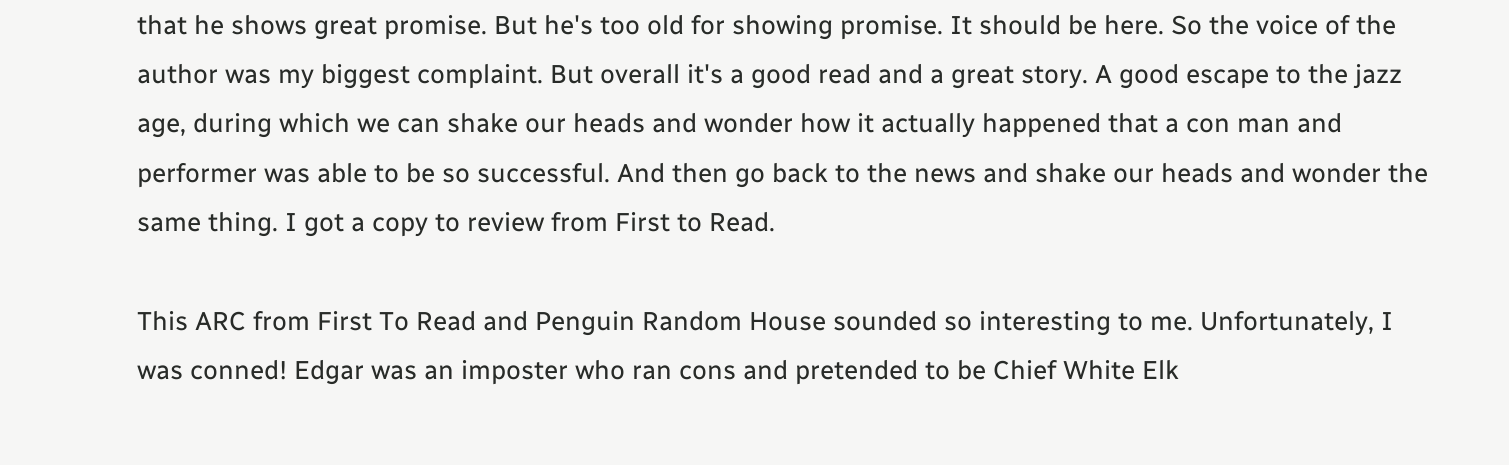that he shows great promise. But he's too old for showing promise. It should be here. So the voice of the author was my biggest complaint. But overall it's a good read and a great story. A good escape to the jazz age, during which we can shake our heads and wonder how it actually happened that a con man and performer was able to be so successful. And then go back to the news and shake our heads and wonder the same thing. I got a copy to review from First to Read.

This ARC from First To Read and Penguin Random House sounded so interesting to me. Unfortunately, I was conned! Edgar was an imposter who ran cons and pretended to be Chief White Elk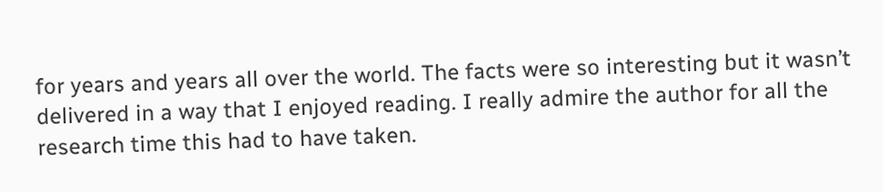for years and years all over the world. The facts were so interesting but it wasn’t delivered in a way that I enjoyed reading. I really admire the author for all the research time this had to have taken.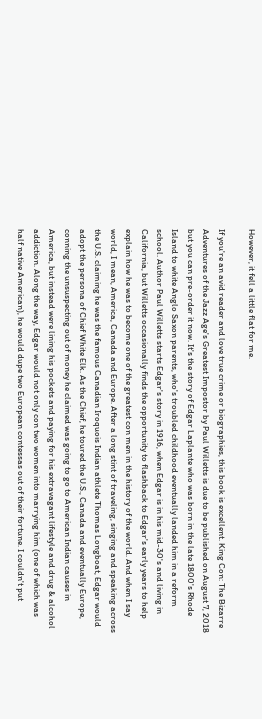However, it fell a little flat for me.

If you're an avid reader and love true crime or biographies, this book is excellent. King Con: The Bizarre Adventures of the Jazz Age's Greatest Impostor by Paul Willetts is due to be published on August 7, 2018 but you can pre-order it now. It's the story of Edgar Laplante who was born in the late 1800's Rhode Island to white Anglo Saxon parents, who's troubled childhood eventually landed him in a reform school. Author Paul Willetts starts Edgar's story in 1916, when Edgar is in his mid-30's and living in California, but Willetts occasionally finds the opportunity to flashback to Edgar's early years to help explain how he was to become one of the greatest con men in the history of the world. And when I say world, I mean, America, Canada and Europe. After a long stint of traveling, singing and speaking across the U.S. claiming he was the famous Canadian Iroquois Indian athlete Thomas Longboat, Edgar would adopt the persona of Chief White Elk. As the Chief, he toured the U.S., Canada and eventually Europe, conning the unsuspecting out of money he claimed was going to go to American Indian causes in America, but instead were lining his pockets and paying for his extravagant lifestyle and drug & alcohol addiction. Along the way, Edgar would not only con two women into marrying him (one of which was half native American), he would dupe two European contessas out of their fortune. I couldn't put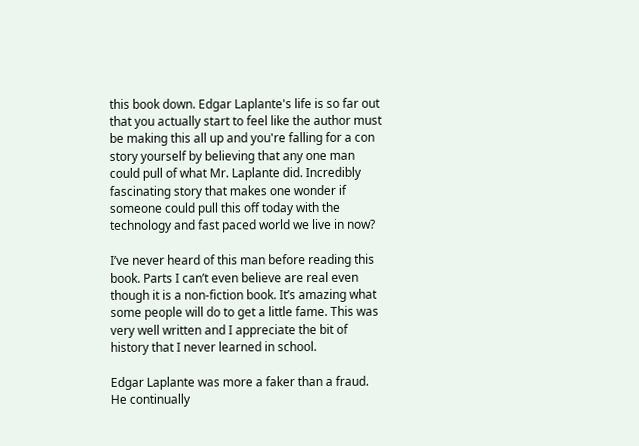this book down. Edgar Laplante's life is so far out that you actually start to feel like the author must be making this all up and you're falling for a con story yourself by believing that any one man could pull of what Mr. Laplante did. Incredibly fascinating story that makes one wonder if someone could pull this off today with the technology and fast paced world we live in now?

I’ve never heard of this man before reading this book. Parts I can’t even believe are real even though it is a non-fiction book. It’s amazing what some people will do to get a little fame. This was very well written and I appreciate the bit of history that I never learned in school.

Edgar Laplante was more a faker than a fraud. He continually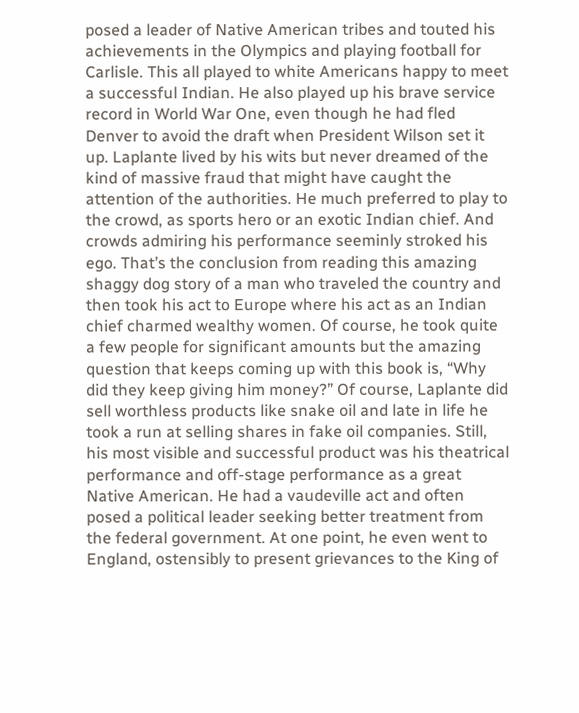posed a leader of Native American tribes and touted his achievements in the Olympics and playing football for Carlisle. This all played to white Americans happy to meet a successful Indian. He also played up his brave service record in World War One, even though he had fled Denver to avoid the draft when President Wilson set it up. Laplante lived by his wits but never dreamed of the kind of massive fraud that might have caught the attention of the authorities. He much preferred to play to the crowd, as sports hero or an exotic Indian chief. And crowds admiring his performance seeminly stroked his ego. That’s the conclusion from reading this amazing shaggy dog story of a man who traveled the country and then took his act to Europe where his act as an Indian chief charmed wealthy women. Of course, he took quite a few people for significant amounts but the amazing question that keeps coming up with this book is, “Why did they keep giving him money?” Of course, Laplante did sell worthless products like snake oil and late in life he took a run at selling shares in fake oil companies. Still, his most visible and successful product was his theatrical performance and off-stage performance as a great Native American. He had a vaudeville act and often posed a political leader seeking better treatment from the federal government. At one point, he even went to England, ostensibly to present grievances to the King of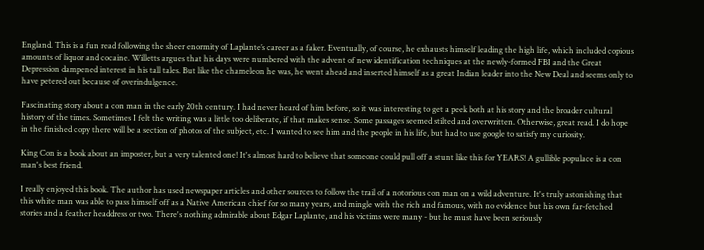England. This is a fun read following the sheer enormity of Laplante’s career as a faker. Eventually, of course, he exhausts himself leading the high life, which included copious amounts of liquor and cocaine. Willetts argues that his days were numbered with the advent of new identification techniques at the newly-formed FBI and the Great Depression dampened interest in his tall tales. But like the chameleon he was, he went ahead and inserted himself as a great Indian leader into the New Deal and seems only to have petered out because of overindulgence.

Fascinating story about a con man in the early 20th century. I had never heard of him before, so it was interesting to get a peek both at his story and the broader cultural history of the times. Sometimes I felt the writing was a little too deliberate, if that makes sense. Some passages seemed stilted and overwritten. Otherwise, great read. I do hope in the finished copy there will be a section of photos of the subject, etc. I wanted to see him and the people in his life, but had to use google to satisfy my curiosity.

King Con is a book about an imposter, but a very talented one! It's almost hard to believe that someone could pull off a stunt like this for YEARS! A gullible populace is a con man's best friend.

I really enjoyed this book. The author has used newspaper articles and other sources to follow the trail of a notorious con man on a wild adventure. It's truly astonishing that this white man was able to pass himself off as a Native American chief for so many years, and mingle with the rich and famous, with no evidence but his own far-fetched stories and a feather headdress or two. There's nothing admirable about Edgar Laplante, and his victims were many - but he must have been seriously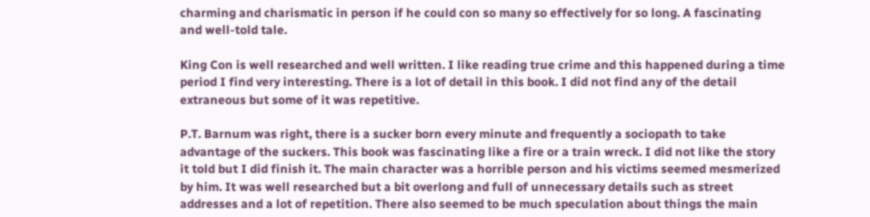charming and charismatic in person if he could con so many so effectively for so long. A fascinating and well-told tale.

King Con is well researched and well written. I like reading true crime and this happened during a time period I find very interesting. There is a lot of detail in this book. I did not find any of the detail extraneous but some of it was repetitive.

P.T. Barnum was right, there is a sucker born every minute and frequently a sociopath to take advantage of the suckers. This book was fascinating like a fire or a train wreck. I did not like the story it told but I did finish it. The main character was a horrible person and his victims seemed mesmerized by him. It was well researched but a bit overlong and full of unnecessary details such as street addresses and a lot of repetition. There also seemed to be much speculation about things the main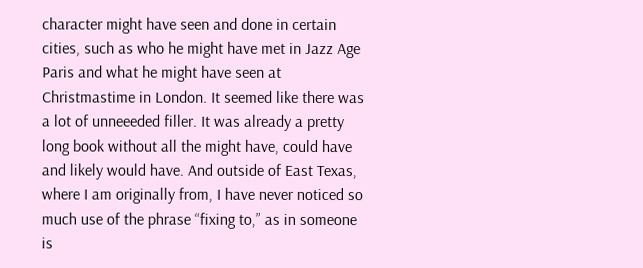character might have seen and done in certain cities, such as who he might have met in Jazz Age Paris and what he might have seen at Christmastime in London. It seemed like there was a lot of unneeeded filler. It was already a pretty long book without all the might have, could have and likely would have. And outside of East Texas, where I am originally from, I have never noticed so much use of the phrase “fixing to,” as in someone is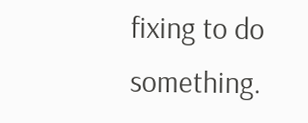fixing to do something.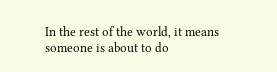In the rest of the world, it means someone is about to do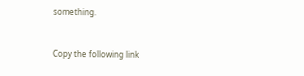something.


Copy the following link